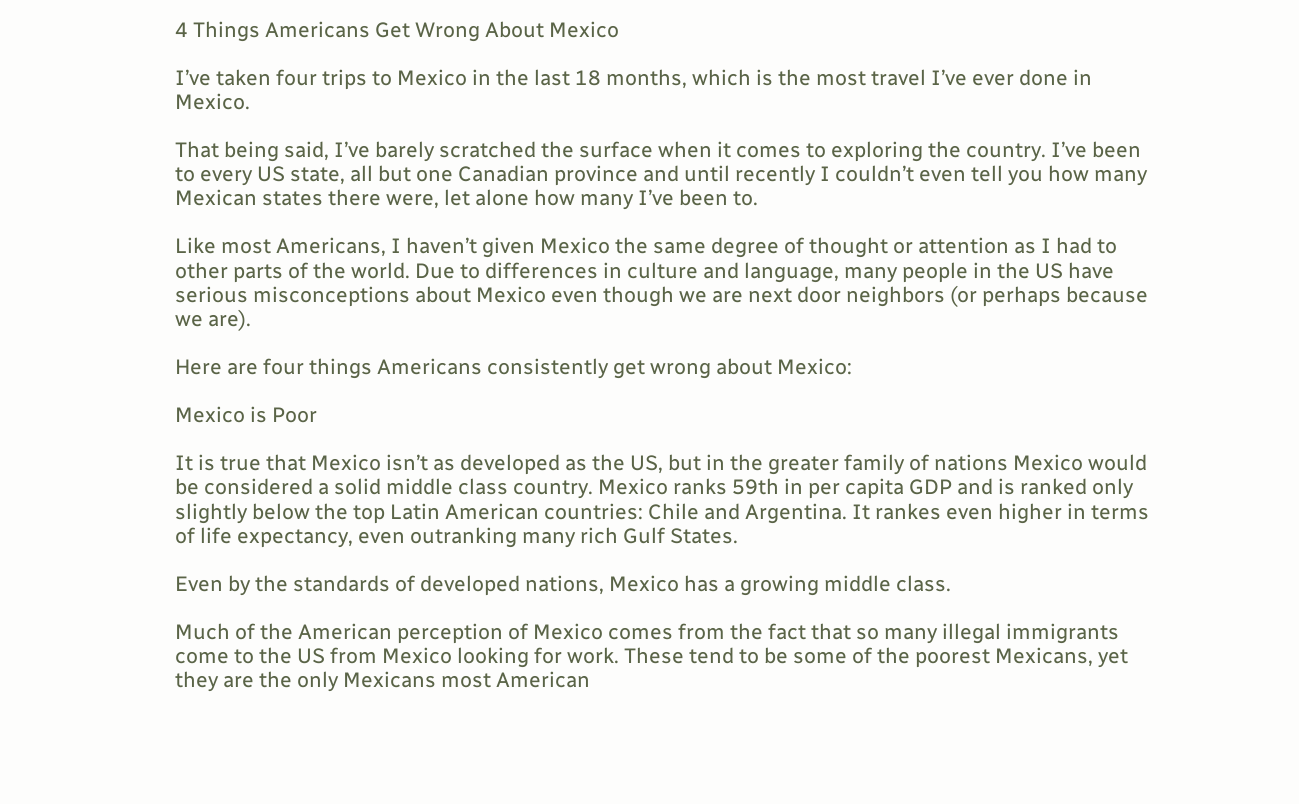4 Things Americans Get Wrong About Mexico

I’ve taken four trips to Mexico in the last 18 months, which is the most travel I’ve ever done in Mexico.

That being said, I’ve barely scratched the surface when it comes to exploring the country. I’ve been to every US state, all but one Canadian province and until recently I couldn’t even tell you how many Mexican states there were, let alone how many I’ve been to.

Like most Americans, I haven’t given Mexico the same degree of thought or attention as I had to other parts of the world. Due to differences in culture and language, many people in the US have serious misconceptions about Mexico even though we are next door neighbors (or perhaps because we are).

Here are four things Americans consistently get wrong about Mexico:

Mexico is Poor

It is true that Mexico isn’t as developed as the US, but in the greater family of nations Mexico would be considered a solid middle class country. Mexico ranks 59th in per capita GDP and is ranked only slightly below the top Latin American countries: Chile and Argentina. It rankes even higher in terms of life expectancy, even outranking many rich Gulf States.

Even by the standards of developed nations, Mexico has a growing middle class.

Much of the American perception of Mexico comes from the fact that so many illegal immigrants come to the US from Mexico looking for work. These tend to be some of the poorest Mexicans, yet they are the only Mexicans most American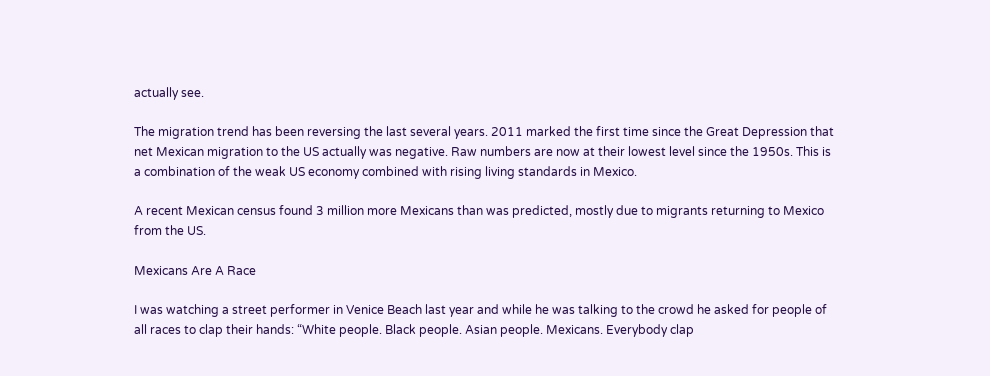actually see.

The migration trend has been reversing the last several years. 2011 marked the first time since the Great Depression that net Mexican migration to the US actually was negative. Raw numbers are now at their lowest level since the 1950s. This is a combination of the weak US economy combined with rising living standards in Mexico.

A recent Mexican census found 3 million more Mexicans than was predicted, mostly due to migrants returning to Mexico from the US.

Mexicans Are A Race

I was watching a street performer in Venice Beach last year and while he was talking to the crowd he asked for people of all races to clap their hands: “White people. Black people. Asian people. Mexicans. Everybody clap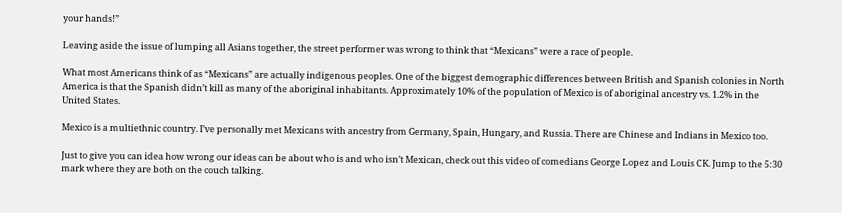your hands!”

Leaving aside the issue of lumping all Asians together, the street performer was wrong to think that “Mexicans” were a race of people.

What most Americans think of as “Mexicans” are actually indigenous peoples. One of the biggest demographic differences between British and Spanish colonies in North America is that the Spanish didn’t kill as many of the aboriginal inhabitants. Approximately 10% of the population of Mexico is of aboriginal ancestry vs. 1.2% in the United States.

Mexico is a multiethnic country. I’ve personally met Mexicans with ancestry from Germany, Spain, Hungary, and Russia. There are Chinese and Indians in Mexico too.

Just to give you can idea how wrong our ideas can be about who is and who isn’t Mexican, check out this video of comedians George Lopez and Louis CK. Jump to the 5:30 mark where they are both on the couch talking.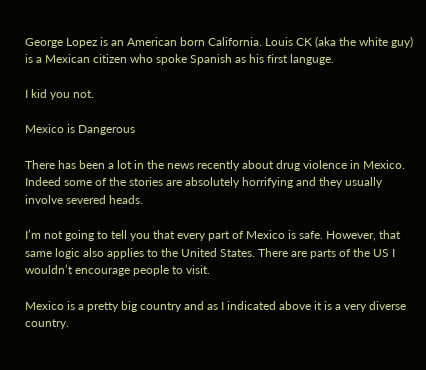George Lopez is an American born California. Louis CK (aka the white guy) is a Mexican citizen who spoke Spanish as his first languge.

I kid you not.

Mexico is Dangerous

There has been a lot in the news recently about drug violence in Mexico. Indeed some of the stories are absolutely horrifying and they usually involve severed heads.

I’m not going to tell you that every part of Mexico is safe. However, that same logic also applies to the United States. There are parts of the US I wouldn’t encourage people to visit.

Mexico is a pretty big country and as I indicated above it is a very diverse country.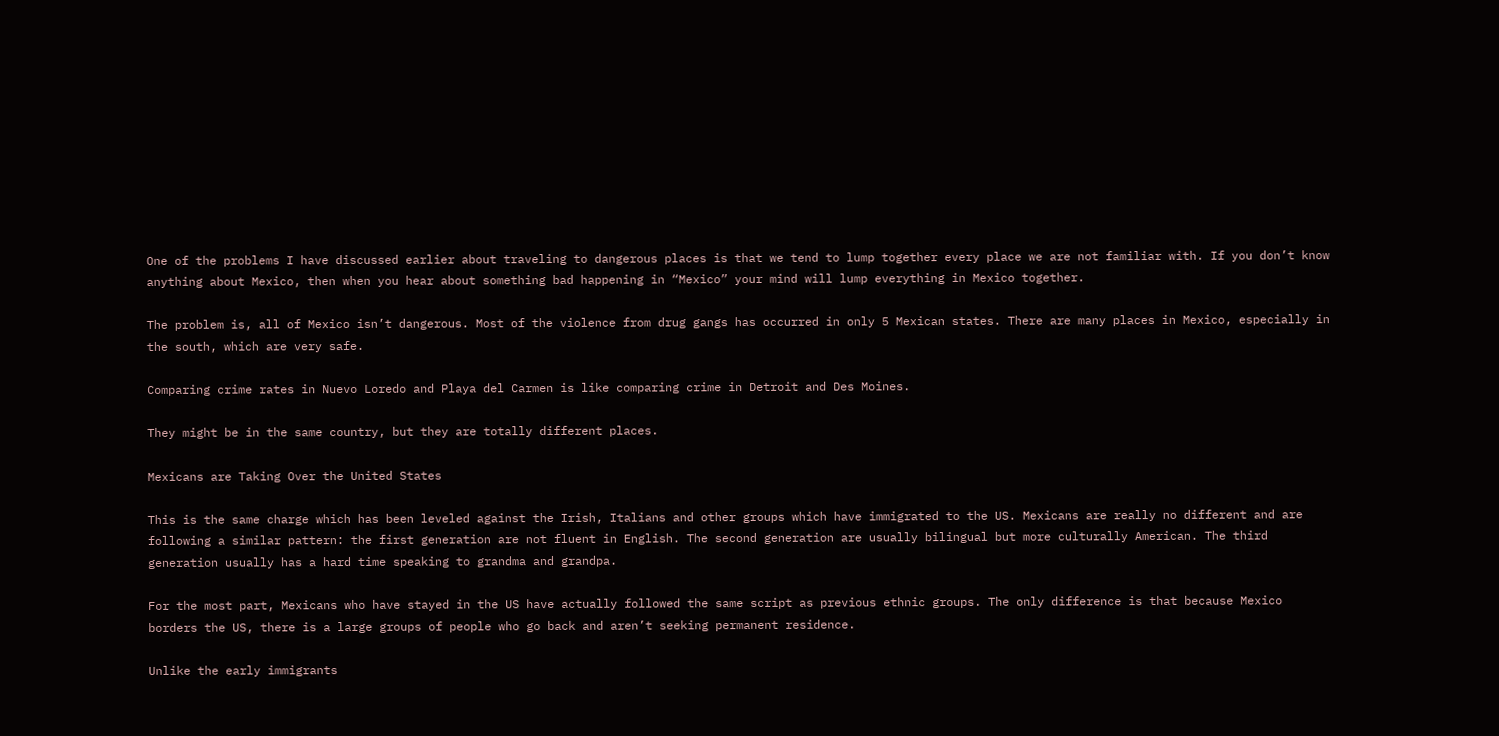One of the problems I have discussed earlier about traveling to dangerous places is that we tend to lump together every place we are not familiar with. If you don’t know anything about Mexico, then when you hear about something bad happening in “Mexico” your mind will lump everything in Mexico together.

The problem is, all of Mexico isn’t dangerous. Most of the violence from drug gangs has occurred in only 5 Mexican states. There are many places in Mexico, especially in the south, which are very safe.

Comparing crime rates in Nuevo Loredo and Playa del Carmen is like comparing crime in Detroit and Des Moines.

They might be in the same country, but they are totally different places.

Mexicans are Taking Over the United States

This is the same charge which has been leveled against the Irish, Italians and other groups which have immigrated to the US. Mexicans are really no different and are following a similar pattern: the first generation are not fluent in English. The second generation are usually bilingual but more culturally American. The third generation usually has a hard time speaking to grandma and grandpa.

For the most part, Mexicans who have stayed in the US have actually followed the same script as previous ethnic groups. The only difference is that because Mexico borders the US, there is a large groups of people who go back and aren’t seeking permanent residence.

Unlike the early immigrants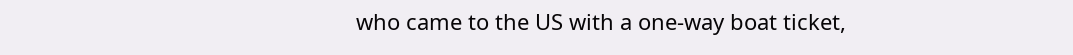who came to the US with a one-way boat ticket,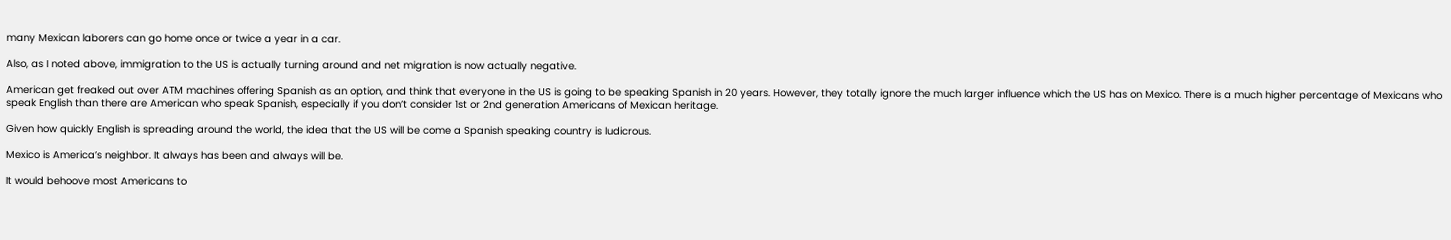many Mexican laborers can go home once or twice a year in a car.

Also, as I noted above, immigration to the US is actually turning around and net migration is now actually negative.

American get freaked out over ATM machines offering Spanish as an option, and think that everyone in the US is going to be speaking Spanish in 20 years. However, they totally ignore the much larger influence which the US has on Mexico. There is a much higher percentage of Mexicans who speak English than there are American who speak Spanish, especially if you don’t consider 1st or 2nd generation Americans of Mexican heritage.

Given how quickly English is spreading around the world, the idea that the US will be come a Spanish speaking country is ludicrous.

Mexico is America’s neighbor. It always has been and always will be.

It would behoove most Americans to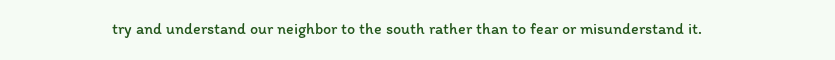try and understand our neighbor to the south rather than to fear or misunderstand it.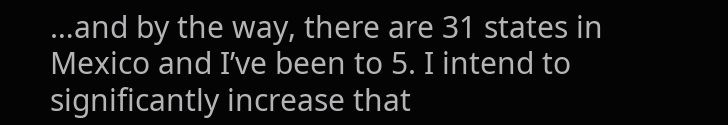…and by the way, there are 31 states in Mexico and I’ve been to 5. I intend to significantly increase that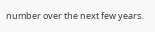number over the next few years.